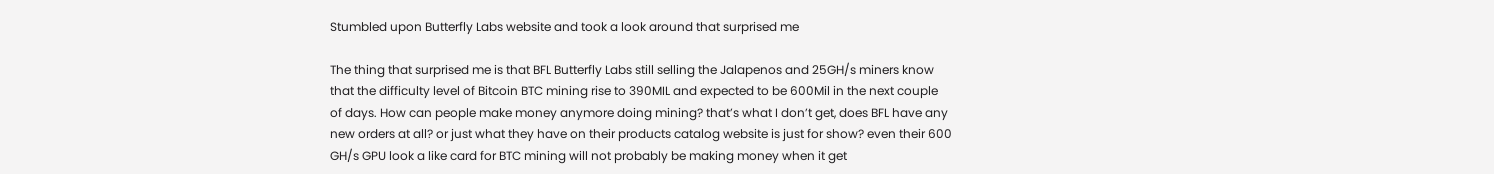Stumbled upon Butterfly Labs website and took a look around that surprised me

The thing that surprised me is that BFL Butterfly Labs still selling the Jalapenos and 25GH/s miners know that the difficulty level of Bitcoin BTC mining rise to 390MIL and expected to be 600Mil in the next couple of days. How can people make money anymore doing mining? that’s what I don’t get, does BFL have any new orders at all? or just what they have on their products catalog website is just for show? even their 600 GH/s GPU look a like card for BTC mining will not probably be making money when it get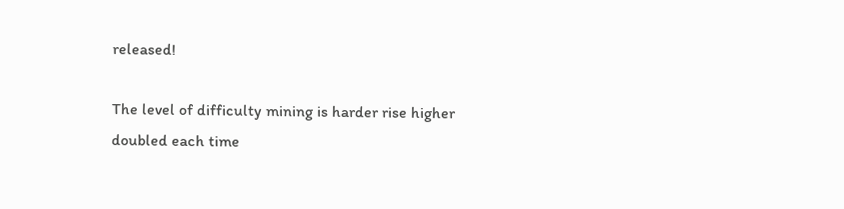released!

The level of difficulty mining is harder rise higher doubled each time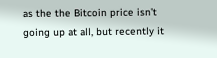as the the Bitcoin price isn’t going up at all, but recently it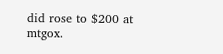did rose to $200 at mtgox.